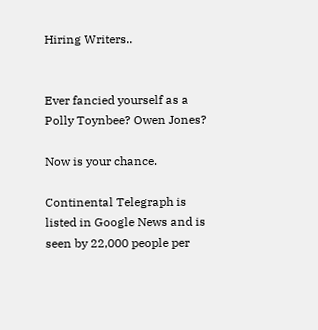Hiring Writers..


Ever fancied yourself as a Polly Toynbee? Owen Jones?

Now is your chance.

Continental Telegraph is listed in Google News and is seen by 22,000 people per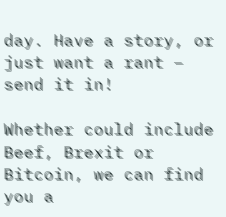day. Have a story, or just want a rant – send it in!

Whether could include Beef, Brexit or Bitcoin, we can find you a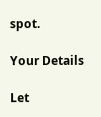spot.

Your Details

Let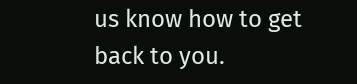us know how to get back to you.